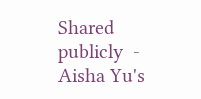Shared publicly  -
Aisha Yu's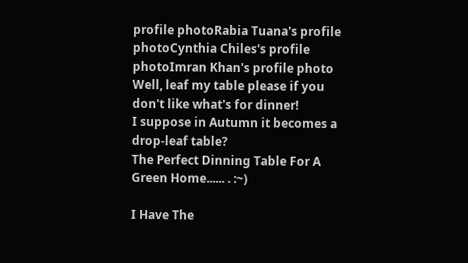profile photoRabia Tuana's profile photoCynthia Chiles's profile photoImran Khan's profile photo
Well, leaf my table please if you don't like what's for dinner!
I suppose in Autumn it becomes a drop-leaf table?
The Perfect Dinning Table For A Green Home...... . :~)

I Have The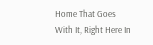Home That Goes With It, Right Here In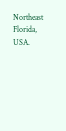Northeast Florida, USA.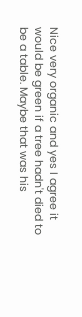Nice very organic and yes I agree it would be green if a tree hadn't died to be a table. Maybe that was his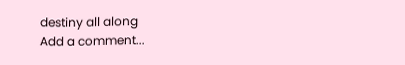destiny all along
Add a comment...